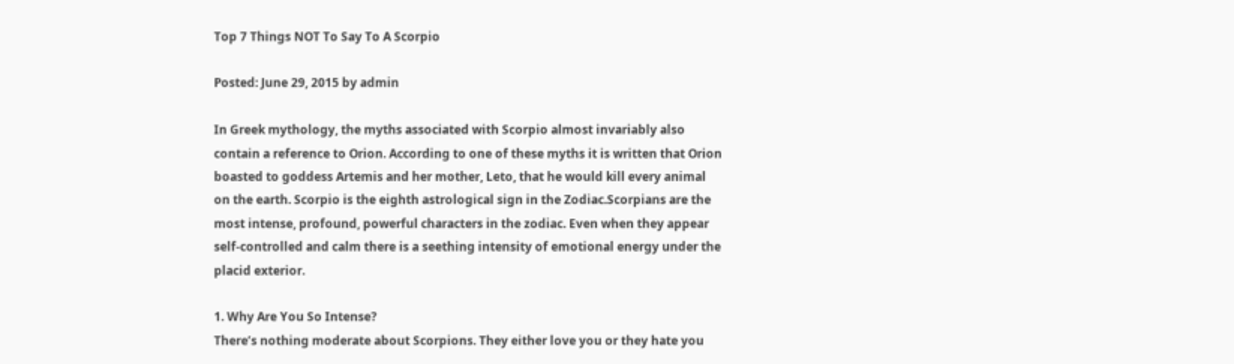Top 7 Things NOT To Say To A Scorpio

Posted: June 29, 2015 by admin

In Greek mythology, the myths associated with Scorpio almost invariably also contain a reference to Orion. According to one of these myths it is written that Orion boasted to goddess Artemis and her mother, Leto, that he would kill every animal on the earth. Scorpio is the eighth astrological sign in the Zodiac.Scorpians are the most intense, profound, powerful characters in the zodiac. Even when they appear self-controlled and calm there is a seething intensity of emotional energy under the placid exterior.

1. Why Are You So Intense?
There’s nothing moderate about Scorpions. They either love you or they hate you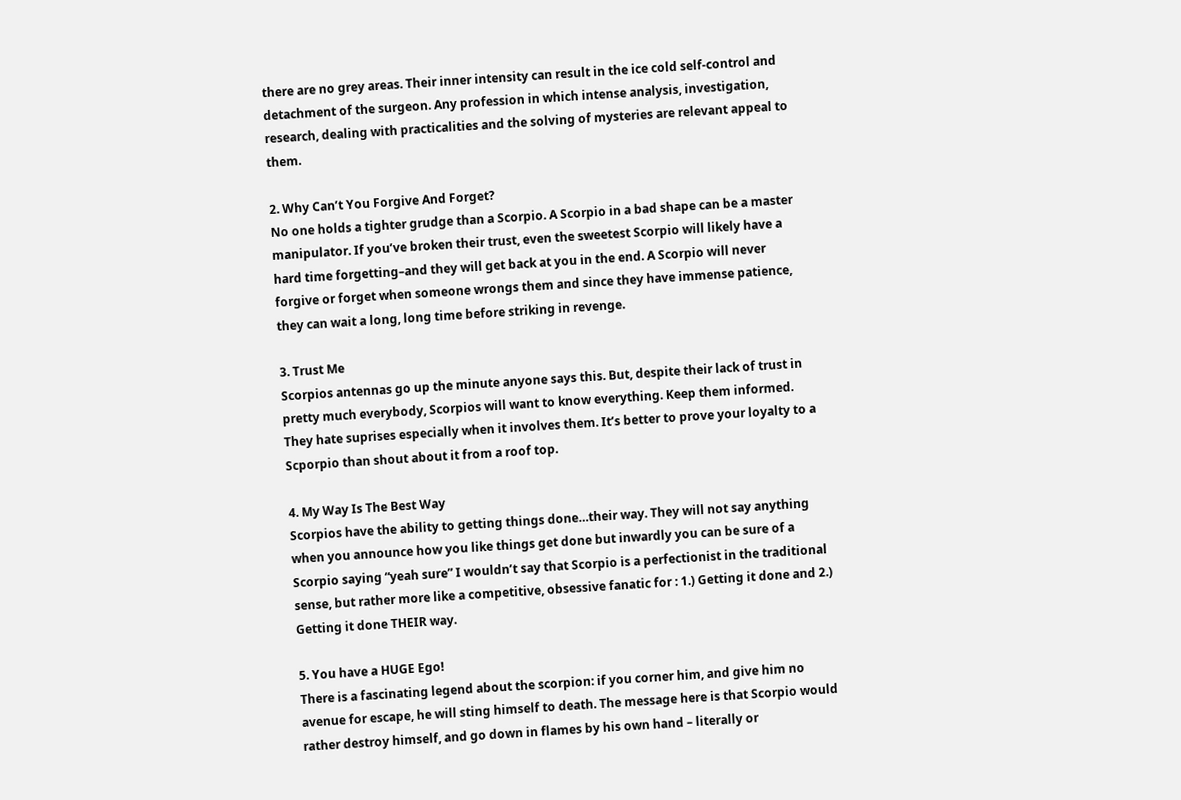there are no grey areas. Their inner intensity can result in the ice cold self-control and detachment of the surgeon. Any profession in which intense analysis, investigation, research, dealing with practicalities and the solving of mysteries are relevant appeal to them.

2. Why Can’t You Forgive And Forget?
No one holds a tighter grudge than a Scorpio. A Scorpio in a bad shape can be a master manipulator. If you’ve broken their trust, even the sweetest Scorpio will likely have a hard time forgetting–and they will get back at you in the end. A Scorpio will never forgive or forget when someone wrongs them and since they have immense patience, they can wait a long, long time before striking in revenge.

3. Trust Me
Scorpios antennas go up the minute anyone says this. But, despite their lack of trust in pretty much everybody, Scorpios will want to know everything. Keep them informed. They hate suprises especially when it involves them. It’s better to prove your loyalty to a Scporpio than shout about it from a roof top.

4. My Way Is The Best Way
Scorpios have the ability to getting things done…their way. They will not say anything when you announce how you like things get done but inwardly you can be sure of a Scorpio saying “yeah sure” I wouldn’t say that Scorpio is a perfectionist in the traditional sense, but rather more like a competitive, obsessive fanatic for : 1.) Getting it done and 2.) Getting it done THEIR way.

5. You have a HUGE Ego!
There is a fascinating legend about the scorpion: if you corner him, and give him no avenue for escape, he will sting himself to death. The message here is that Scorpio would rather destroy himself, and go down in flames by his own hand – literally or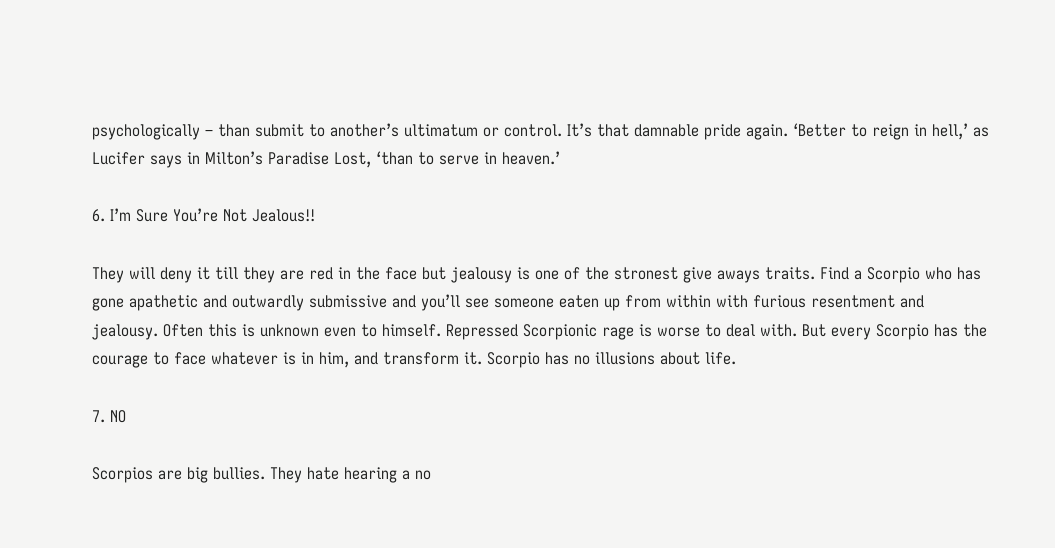psychologically – than submit to another’s ultimatum or control. It’s that damnable pride again. ‘Better to reign in hell,’ as Lucifer says in Milton’s Paradise Lost, ‘than to serve in heaven.’

6. I’m Sure You’re Not Jealous!!

They will deny it till they are red in the face but jealousy is one of the stronest give aways traits. Find a Scorpio who has gone apathetic and outwardly submissive and you’ll see someone eaten up from within with furious resentment and jealousy. Often this is unknown even to himself. Repressed Scorpionic rage is worse to deal with. But every Scorpio has the courage to face whatever is in him, and transform it. Scorpio has no illusions about life.

7. NO

Scorpios are big bullies. They hate hearing a no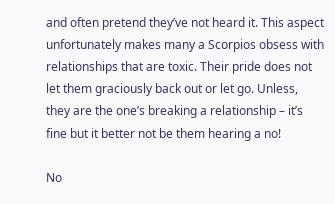and often pretend they’ve not heard it. This aspect unfortunately makes many a Scorpios obsess with relationships that are toxic. Their pride does not let them graciously back out or let go. Unless, they are the one’s breaking a relationship – it’s fine but it better not be them hearing a no!

No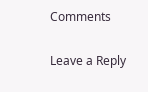Comments

Leave a Reply